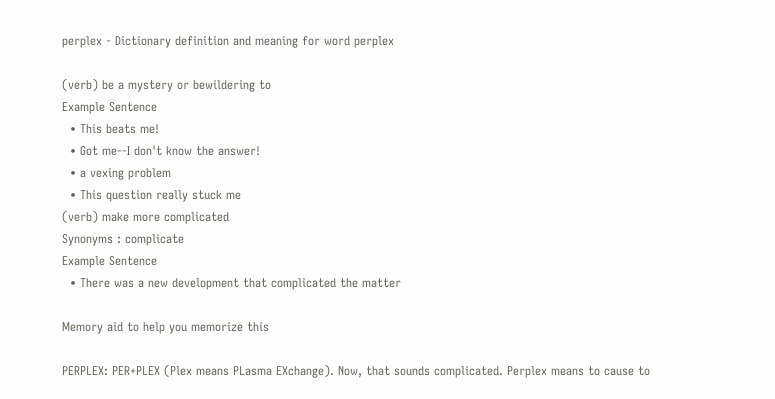perplex - Dictionary definition and meaning for word perplex

(verb) be a mystery or bewildering to
Example Sentence
  • This beats me!
  • Got me--I don't know the answer!
  • a vexing problem
  • This question really stuck me
(verb) make more complicated
Synonyms : complicate
Example Sentence
  • There was a new development that complicated the matter

Memory aid to help you memorize this

PERPLEX: PER+PLEX (Plex means PLasma EXchange). Now, that sounds complicated. Perplex means to cause to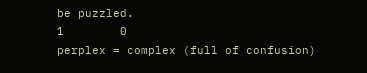be puzzled.
1        0
perplex = complex (full of confusion)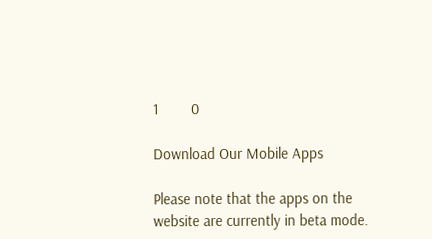1        0

Download Our Mobile Apps

Please note that the apps on the website are currently in beta mode.